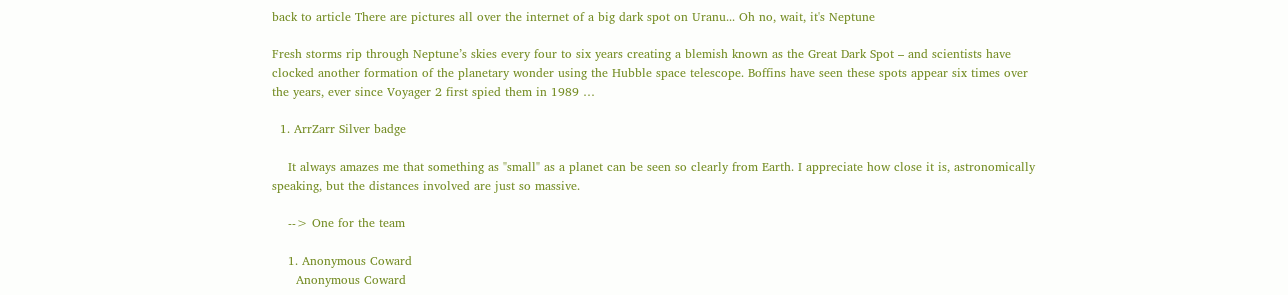back to article There are pictures all over the internet of a big dark spot on Uranu... Oh no, wait, it's Neptune

Fresh storms rip through Neptune’s skies every four to six years creating a blemish known as the Great Dark Spot – and scientists have clocked another formation of the planetary wonder using the Hubble space telescope. Boffins have seen these spots appear six times over the years, ever since Voyager 2 first spied them in 1989 …

  1. ArrZarr Silver badge

    It always amazes me that something as "small" as a planet can be seen so clearly from Earth. I appreciate how close it is, astronomically speaking, but the distances involved are just so massive.

    --> One for the team

    1. Anonymous Coward
      Anonymous Coward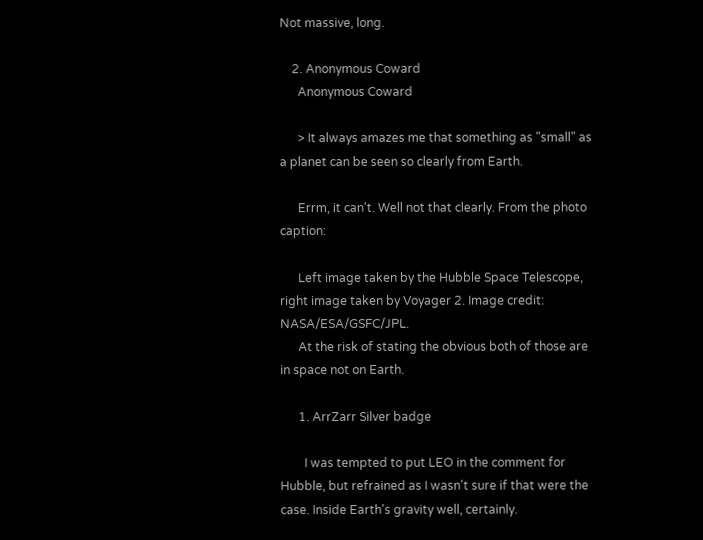Not massive, long.

    2. Anonymous Coward
      Anonymous Coward

      > It always amazes me that something as "small" as a planet can be seen so clearly from Earth.

      Errm, it can't. Well not that clearly. From the photo caption:

      Left image taken by the Hubble Space Telescope, right image taken by Voyager 2. Image credit: NASA/ESA/GSFC/JPL.
      At the risk of stating the obvious both of those are in space not on Earth.

      1. ArrZarr Silver badge

        I was tempted to put LEO in the comment for Hubble, but refrained as I wasn't sure if that were the case. Inside Earth's gravity well, certainly.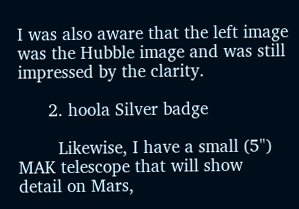I was also aware that the left image was the Hubble image and was still impressed by the clarity.

      2. hoola Silver badge

        Likewise, I have a small (5") MAK telescope that will show detail on Mars,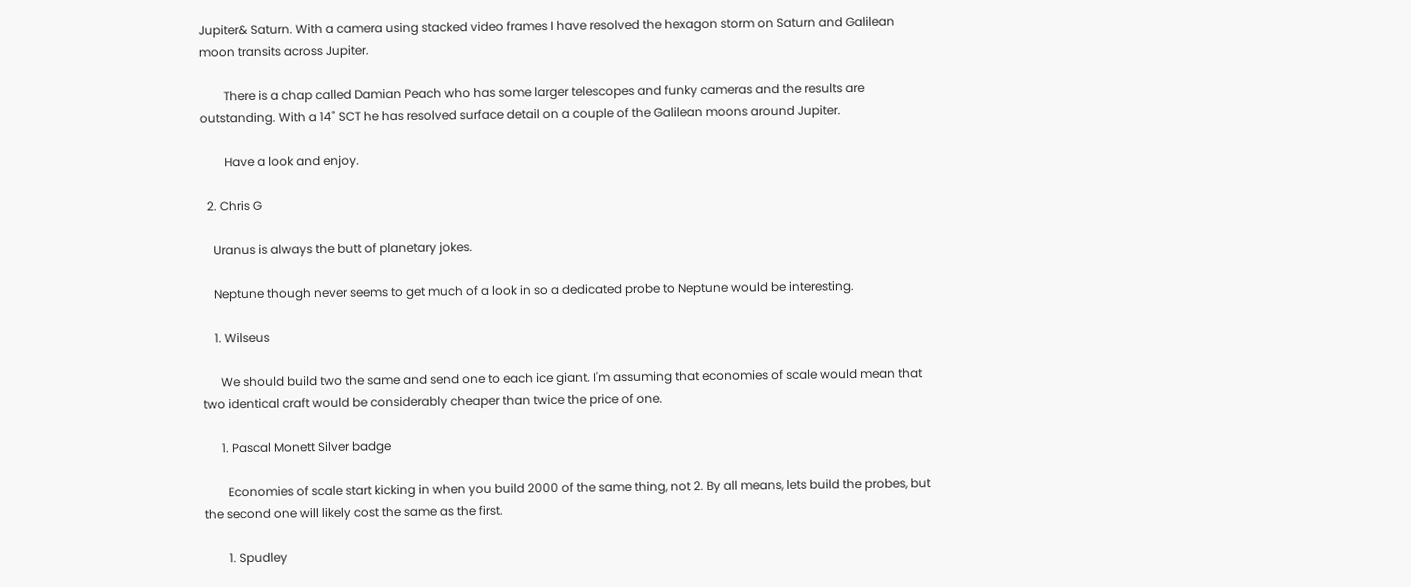Jupiter& Saturn. With a camera using stacked video frames I have resolved the hexagon storm on Saturn and Galilean moon transits across Jupiter.

        There is a chap called Damian Peach who has some larger telescopes and funky cameras and the results are outstanding. With a 14" SCT he has resolved surface detail on a couple of the Galilean moons around Jupiter.

        Have a look and enjoy.

  2. Chris G

    Uranus is always the butt of planetary jokes.

    Neptune though never seems to get much of a look in so a dedicated probe to Neptune would be interesting.

    1. Wilseus

      We should build two the same and send one to each ice giant. I'm assuming that economies of scale would mean that two identical craft would be considerably cheaper than twice the price of one.

      1. Pascal Monett Silver badge

        Economies of scale start kicking in when you build 2000 of the same thing, not 2. By all means, lets build the probes, but the second one will likely cost the same as the first.

        1. Spudley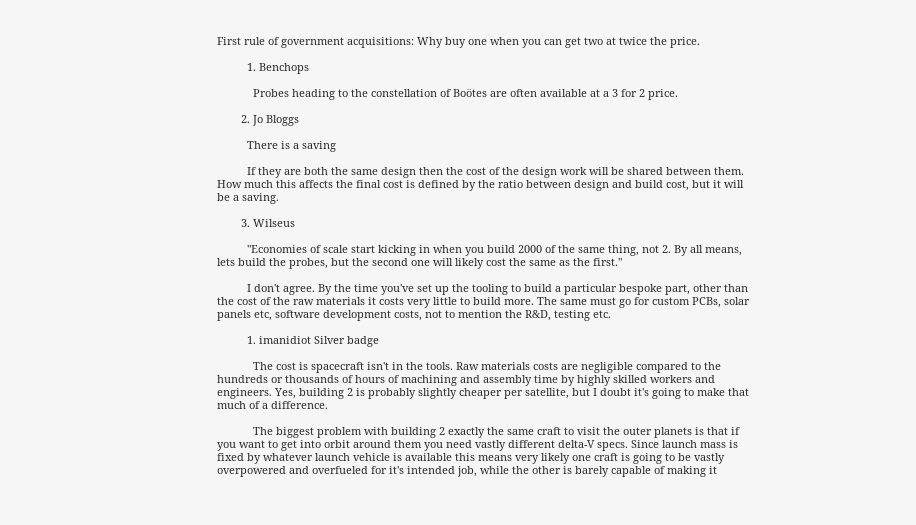First rule of government acquisitions: Why buy one when you can get two at twice the price.

          1. Benchops

            Probes heading to the constellation of Boötes are often available at a 3 for 2 price.

        2. Jo Bloggs

          There is a saving

          If they are both the same design then the cost of the design work will be shared between them. How much this affects the final cost is defined by the ratio between design and build cost, but it will be a saving.

        3. Wilseus

          "Economies of scale start kicking in when you build 2000 of the same thing, not 2. By all means, lets build the probes, but the second one will likely cost the same as the first."

          I don't agree. By the time you've set up the tooling to build a particular bespoke part, other than the cost of the raw materials it costs very little to build more. The same must go for custom PCBs, solar panels etc, software development costs, not to mention the R&D, testing etc.

          1. imanidiot Silver badge

            The cost is spacecraft isn't in the tools. Raw materials costs are negligible compared to the hundreds or thousands of hours of machining and assembly time by highly skilled workers and engineers. Yes, building 2 is probably slightly cheaper per satellite, but I doubt it's going to make that much of a difference.

            The biggest problem with building 2 exactly the same craft to visit the outer planets is that if you want to get into orbit around them you need vastly different delta-V specs. Since launch mass is fixed by whatever launch vehicle is available this means very likely one craft is going to be vastly overpowered and overfueled for it's intended job, while the other is barely capable of making it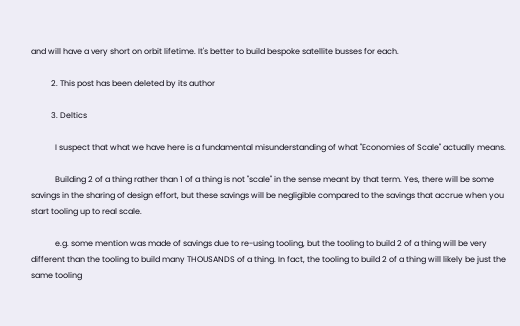and will have a very short on orbit lifetime. It's better to build bespoke satellite busses for each.

          2. This post has been deleted by its author

          3. Deltics

            I suspect that what we have here is a fundamental misunderstanding of what "Economies of Scale" actually means.

            Building 2 of a thing rather than 1 of a thing is not "scale" in the sense meant by that term. Yes, there will be some savings in the sharing of design effort, but these savings will be negligible compared to the savings that accrue when you start tooling up to real scale.

            e.g. some mention was made of savings due to re-using tooling, but the tooling to build 2 of a thing will be very different than the tooling to build many THOUSANDS of a thing. In fact, the tooling to build 2 of a thing will likely be just the same tooling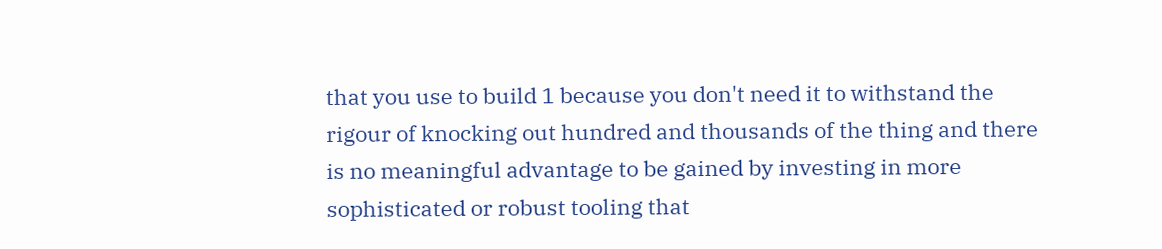that you use to build 1 because you don't need it to withstand the rigour of knocking out hundred and thousands of the thing and there is no meaningful advantage to be gained by investing in more sophisticated or robust tooling that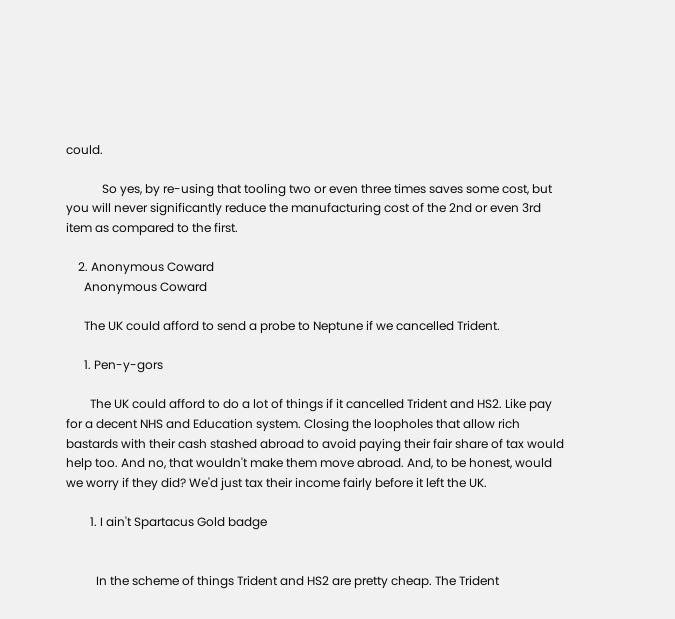could.

            So yes, by re-using that tooling two or even three times saves some cost, but you will never significantly reduce the manufacturing cost of the 2nd or even 3rd item as compared to the first.

    2. Anonymous Coward
      Anonymous Coward

      The UK could afford to send a probe to Neptune if we cancelled Trident.

      1. Pen-y-gors

        The UK could afford to do a lot of things if it cancelled Trident and HS2. Like pay for a decent NHS and Education system. Closing the loopholes that allow rich bastards with their cash stashed abroad to avoid paying their fair share of tax would help too. And no, that wouldn't make them move abroad. And, to be honest, would we worry if they did? We'd just tax their income fairly before it left the UK.

        1. I ain't Spartacus Gold badge


          In the scheme of things Trident and HS2 are pretty cheap. The Trident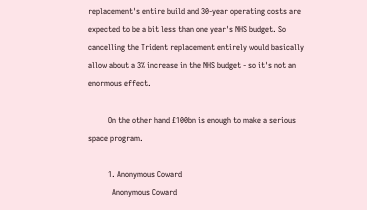replacement's entire build and 30-year operating costs are expected to be a bit less than one year's NHS budget. So cancelling the Trident replacement entirely would basically allow about a 3% increase in the NHS budget - so it's not an enormous effect.

          On the other hand £100bn is enough to make a serious space program.

          1. Anonymous Coward
            Anonymous Coward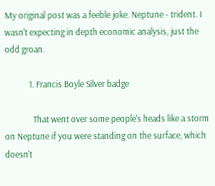My original post was a feeble joke. Neptune - trident. I wasn't expecting in depth economic analysis, just the odd groan.

            1. Francis Boyle Silver badge

              That went over some people's heads like a storm on Neptune if you were standing on the surface, which doesn't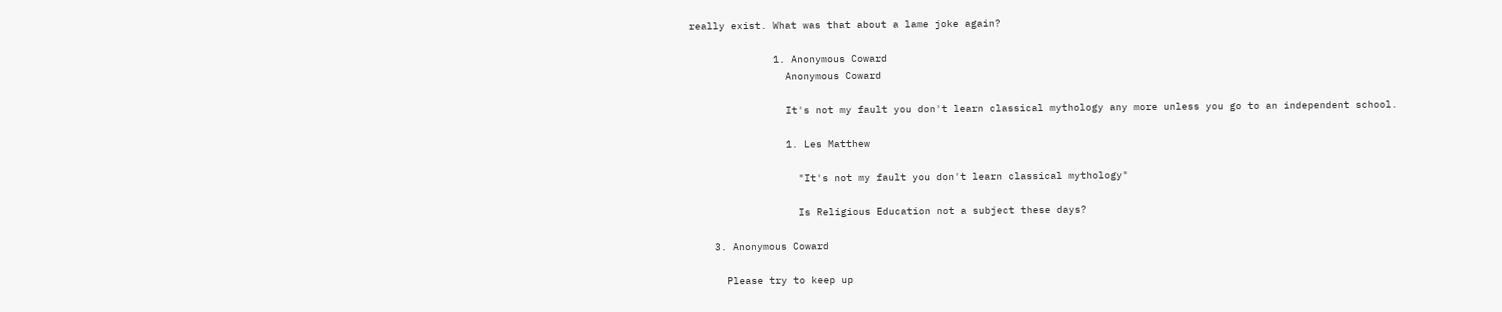really exist. What was that about a lame joke again?

              1. Anonymous Coward
                Anonymous Coward

                It's not my fault you don't learn classical mythology any more unless you go to an independent school.

                1. Les Matthew

                  "It's not my fault you don't learn classical mythology"

                  Is Religious Education not a subject these days?

    3. Anonymous Coward

      Please try to keep up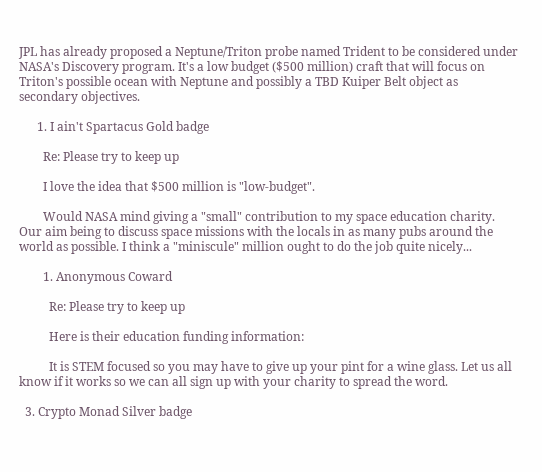JPL has already proposed a Neptune/Triton probe named Trident to be considered under NASA's Discovery program. It's a low budget ($500 million) craft that will focus on Triton's possible ocean with Neptune and possibly a TBD Kuiper Belt object as secondary objectives.

      1. I ain't Spartacus Gold badge

        Re: Please try to keep up

        I love the idea that $500 million is "low-budget".

        Would NASA mind giving a "small" contribution to my space education charity. Our aim being to discuss space missions with the locals in as many pubs around the world as possible. I think a "miniscule" million ought to do the job quite nicely...

        1. Anonymous Coward

          Re: Please try to keep up

          Here is their education funding information:

          It is STEM focused so you may have to give up your pint for a wine glass. Let us all know if it works so we can all sign up with your charity to spread the word.

  3. Crypto Monad Silver badge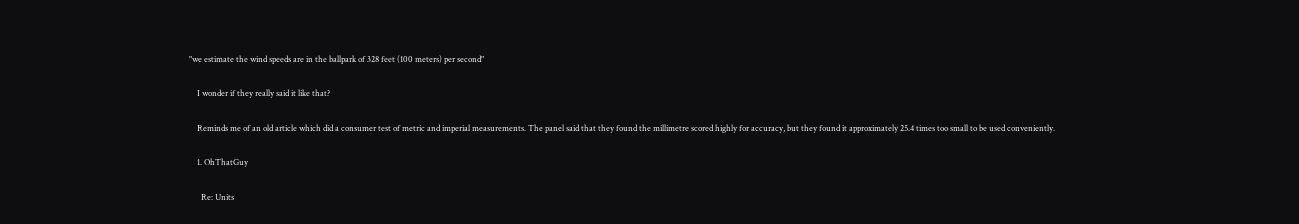"we estimate the wind speeds are in the ballpark of 328 feet (100 meters) per second"

    I wonder if they really said it like that?

    Reminds me of an old article which did a consumer test of metric and imperial measurements. The panel said that they found the millimetre scored highly for accuracy, but they found it approximately 25.4 times too small to be used conveniently.

    1. OhThatGuy

      Re: Units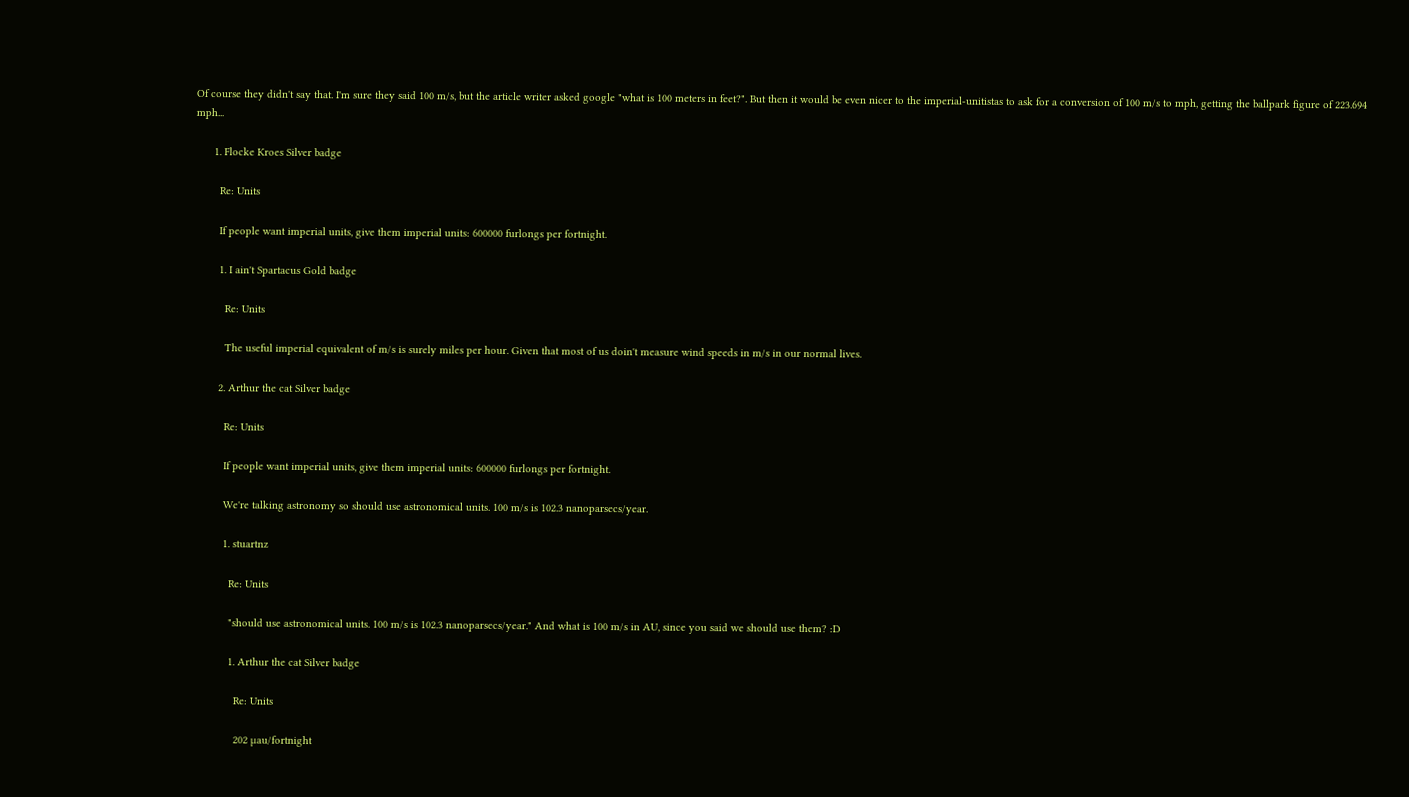Of course they didn't say that. I'm sure they said 100 m/s, but the article writer asked google "what is 100 meters in feet?". But then it would be even nicer to the imperial-unitistas to ask for a conversion of 100 m/s to mph, getting the ballpark figure of 223.694 mph...

      1. Flocke Kroes Silver badge

        Re: Units

        If people want imperial units, give them imperial units: 600000 furlongs per fortnight.

        1. I ain't Spartacus Gold badge

          Re: Units

          The useful imperial equivalent of m/s is surely miles per hour. Given that most of us doin't measure wind speeds in m/s in our normal lives.

        2. Arthur the cat Silver badge

          Re: Units

          If people want imperial units, give them imperial units: 600000 furlongs per fortnight.

          We're talking astronomy so should use astronomical units. 100 m/s is 102.3 nanoparsecs/year.

          1. stuartnz

            Re: Units

            "should use astronomical units. 100 m/s is 102.3 nanoparsecs/year." And what is 100 m/s in AU, since you said we should use them? :D

            1. Arthur the cat Silver badge

              Re: Units

              202 µau/fortnight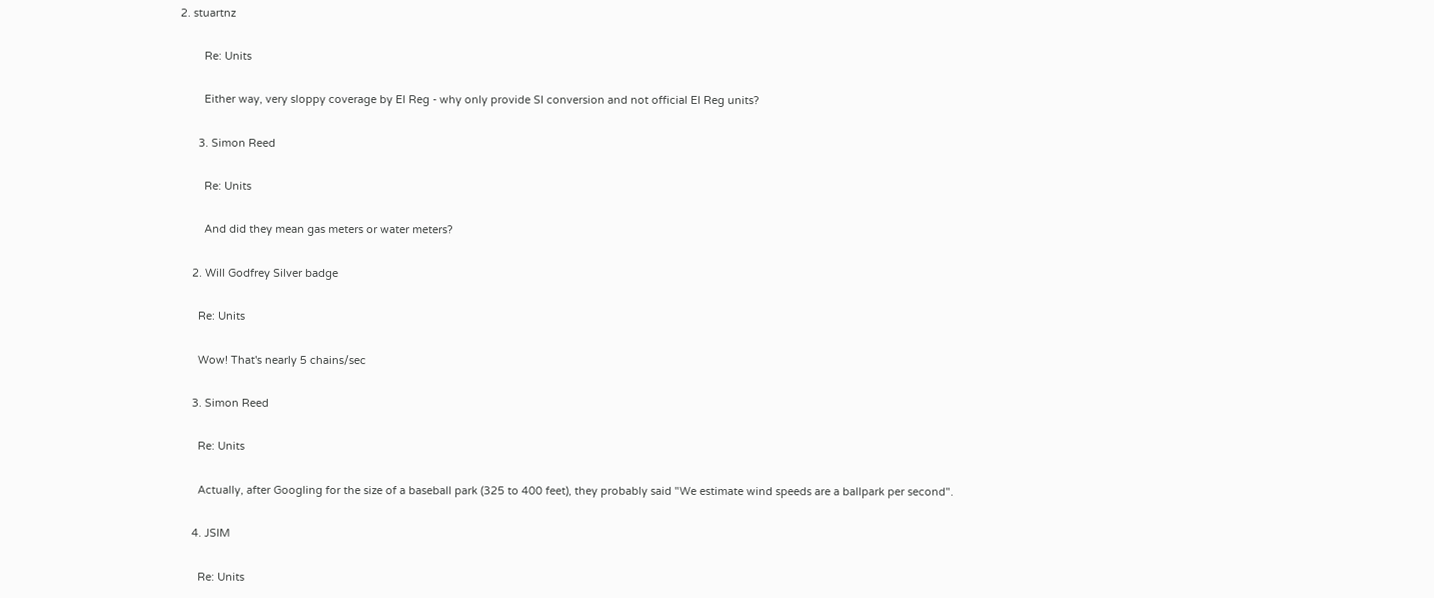2. stuartnz

        Re: Units

        Either way, very sloppy coverage by El Reg - why only provide SI conversion and not official El Reg units?

      3. Simon Reed

        Re: Units

        And did they mean gas meters or water meters?

    2. Will Godfrey Silver badge

      Re: Units

      Wow! That's nearly 5 chains/sec

    3. Simon Reed

      Re: Units

      Actually, after Googling for the size of a baseball park (325 to 400 feet), they probably said "We estimate wind speeds are a ballpark per second".

    4. JSIM

      Re: Units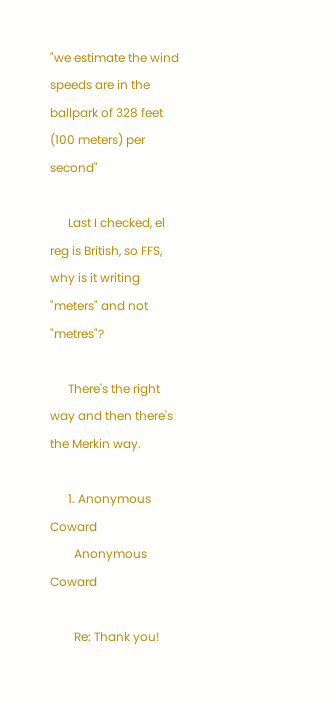"we estimate the wind speeds are in the ballpark of 328 feet (100 meters) per second"

      Last I checked, el reg is British, so FFS, why is it writing "meters" and not "metres"?

      There's the right way and then there's the Merkin way.

      1. Anonymous Coward
        Anonymous Coward

        Re: Thank you!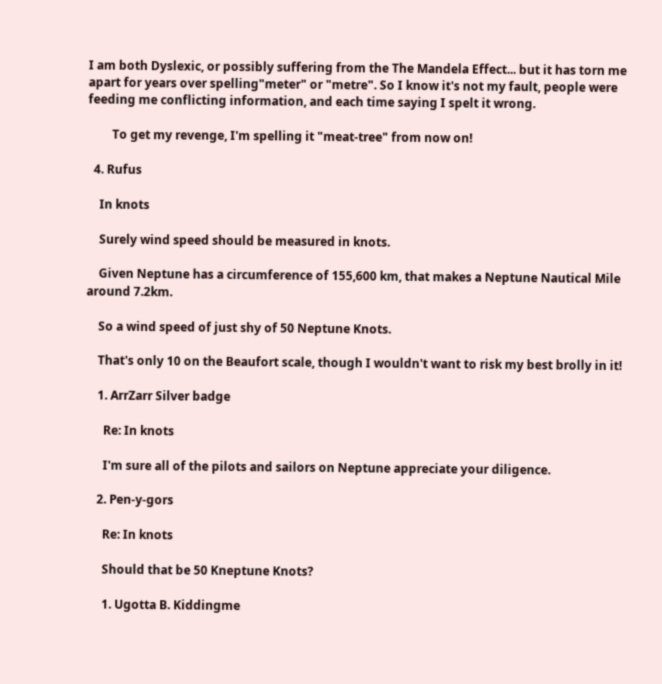I am both Dyslexic, or possibly suffering from the The Mandela Effect... but it has torn me apart for years over spelling"meter" or "metre". So I know it's not my fault, people were feeding me conflicting information, and each time saying I spelt it wrong.

        To get my revenge, I'm spelling it "meat-tree" from now on!

  4. Rufus

    In knots

    Surely wind speed should be measured in knots.

    Given Neptune has a circumference of 155,600 km, that makes a Neptune Nautical Mile around 7.2km.

    So a wind speed of just shy of 50 Neptune Knots.

    That's only 10 on the Beaufort scale, though I wouldn't want to risk my best brolly in it!

    1. ArrZarr Silver badge

      Re: In knots

      I'm sure all of the pilots and sailors on Neptune appreciate your diligence.

    2. Pen-y-gors

      Re: In knots

      Should that be 50 Kneptune Knots?

      1. Ugotta B. Kiddingme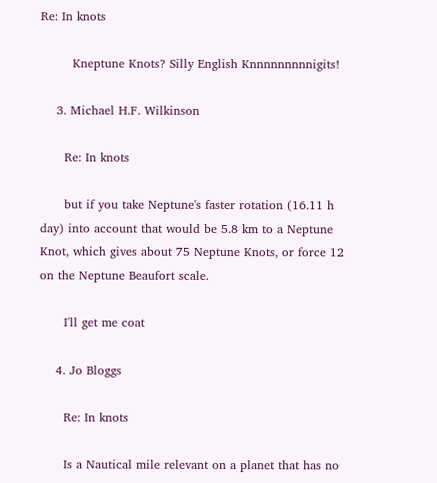Re: In knots

        Kneptune Knots? Silly English Knnnnnnnnnigits!

    3. Michael H.F. Wilkinson

      Re: In knots

      but if you take Neptune's faster rotation (16.11 h day) into account that would be 5.8 km to a Neptune Knot, which gives about 75 Neptune Knots, or force 12 on the Neptune Beaufort scale.

      I'll get me coat

    4. Jo Bloggs

      Re: In knots

      Is a Nautical mile relevant on a planet that has no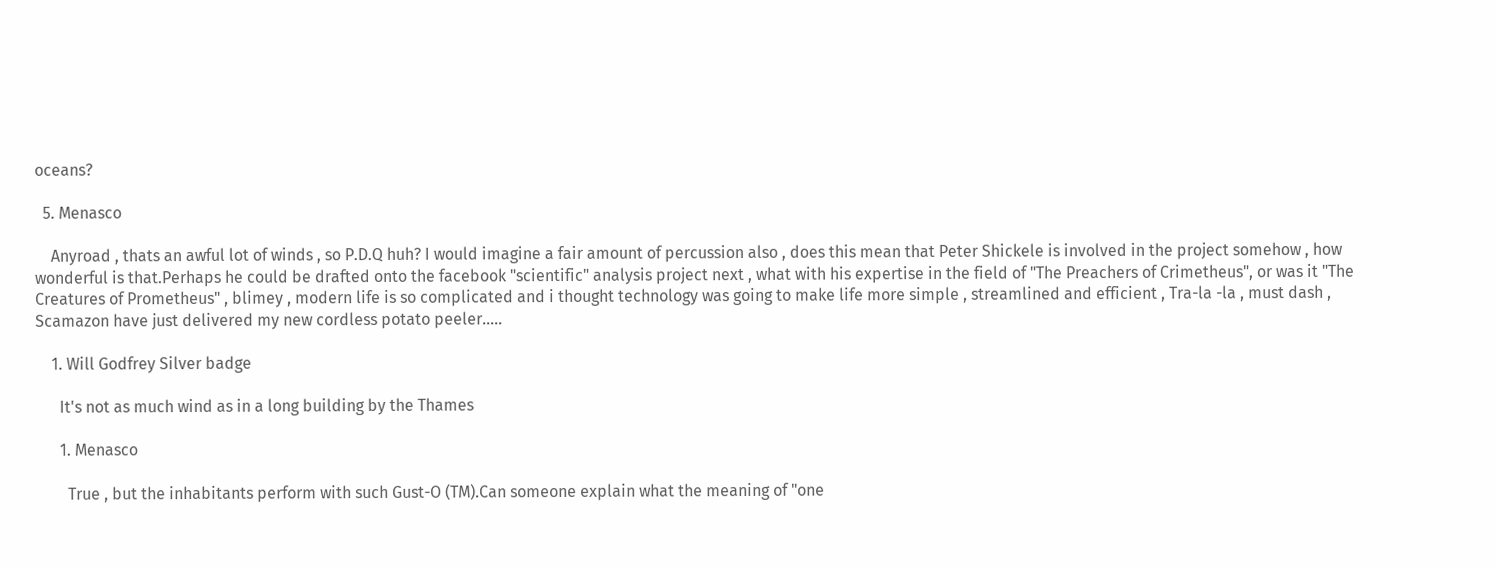oceans?

  5. Menasco

    Anyroad , thats an awful lot of winds , so P.D.Q huh? I would imagine a fair amount of percussion also , does this mean that Peter Shickele is involved in the project somehow , how wonderful is that.Perhaps he could be drafted onto the facebook "scientific" analysis project next , what with his expertise in the field of "The Preachers of Crimetheus", or was it "The Creatures of Prometheus" , blimey , modern life is so complicated and i thought technology was going to make life more simple , streamlined and efficient , Tra-la -la , must dash , Scamazon have just delivered my new cordless potato peeler.....

    1. Will Godfrey Silver badge

      It's not as much wind as in a long building by the Thames

      1. Menasco

        True , but the inhabitants perform with such Gust-O (TM).Can someone explain what the meaning of "one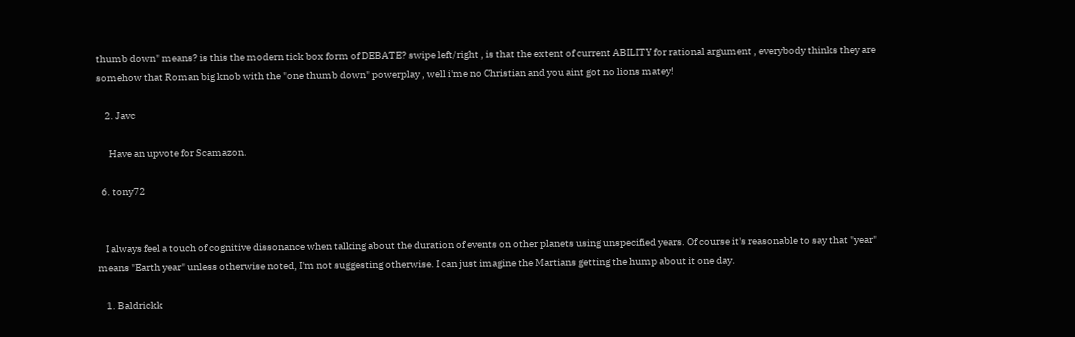thumb down" means? is this the modern tick box form of DEBATE? swipe left/right , is that the extent of current ABILITY for rational argument , everybody thinks they are somehow that Roman big knob with the "one thumb down" powerplay , well i'me no Christian and you aint got no lions matey!

    2. Javc

      Have an upvote for Scamazon.

  6. tony72


    I always feel a touch of cognitive dissonance when talking about the duration of events on other planets using unspecified years. Of course it's reasonable to say that "year" means "Earth year" unless otherwise noted, I'm not suggesting otherwise. I can just imagine the Martians getting the hump about it one day.

    1. Baldrickk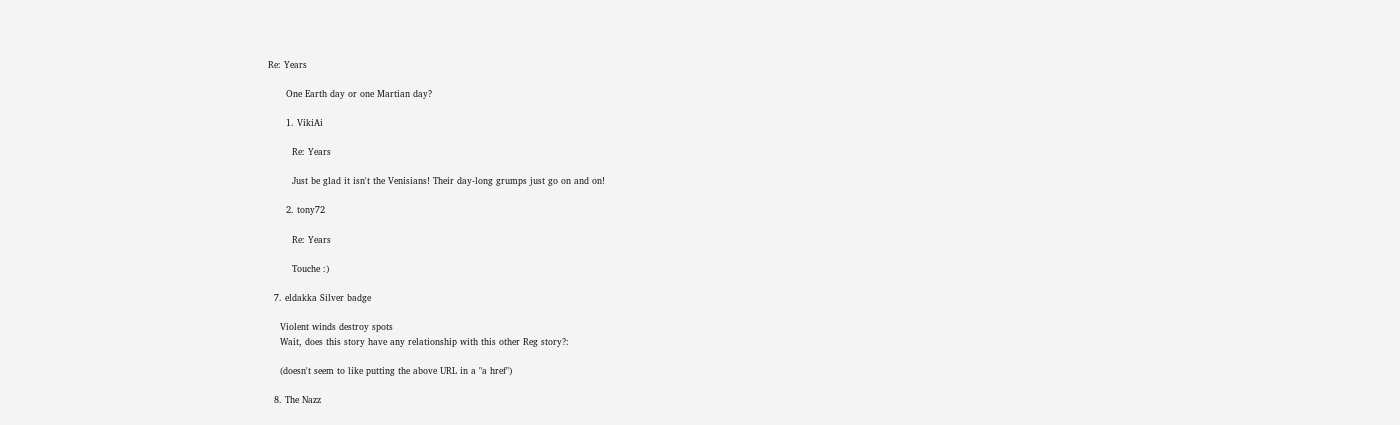Re: Years

      One Earth day or one Martian day?

      1. VikiAi

        Re: Years

        Just be glad it isn't the Venisians! Their day-long grumps just go on and on!

      2. tony72

        Re: Years

        Touche :)

  7. eldakka Silver badge

    Violent winds destroy spots
    Wait, does this story have any relationship with this other Reg story?:

    (doesn't seem to like putting the above URL in a "a href")

  8. The Nazz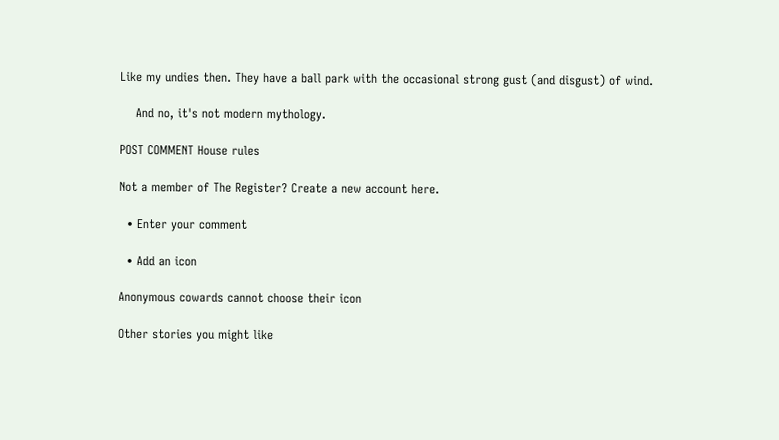Like my undies then. They have a ball park with the occasional strong gust (and disgust) of wind.

    And no, it's not modern mythology.

POST COMMENT House rules

Not a member of The Register? Create a new account here.

  • Enter your comment

  • Add an icon

Anonymous cowards cannot choose their icon

Other stories you might like